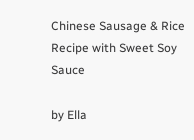Chinese Sausage & Rice Recipe with Sweet Soy Sauce

by Ella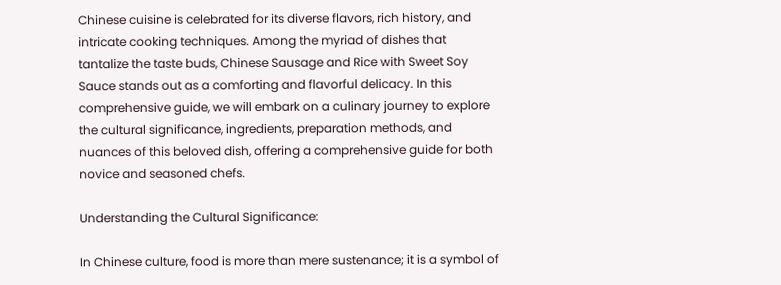Chinese cuisine is celebrated for its diverse flavors, rich history, and intricate cooking techniques. Among the myriad of dishes that tantalize the taste buds, Chinese Sausage and Rice with Sweet Soy Sauce stands out as a comforting and flavorful delicacy. In this comprehensive guide, we will embark on a culinary journey to explore the cultural significance, ingredients, preparation methods, and nuances of this beloved dish, offering a comprehensive guide for both novice and seasoned chefs.

Understanding the Cultural Significance:

In Chinese culture, food is more than mere sustenance; it is a symbol of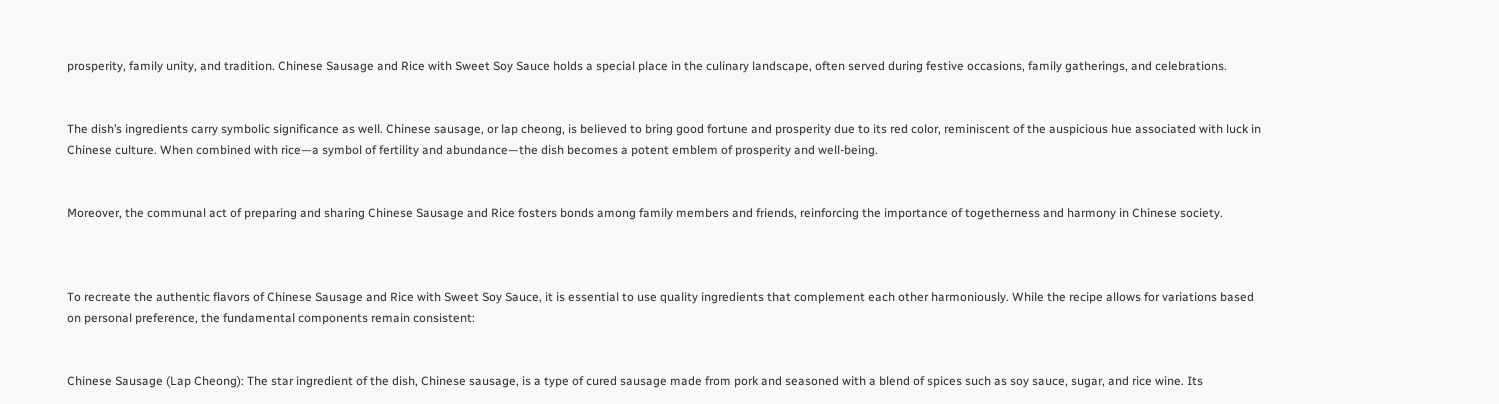prosperity, family unity, and tradition. Chinese Sausage and Rice with Sweet Soy Sauce holds a special place in the culinary landscape, often served during festive occasions, family gatherings, and celebrations.


The dish’s ingredients carry symbolic significance as well. Chinese sausage, or lap cheong, is believed to bring good fortune and prosperity due to its red color, reminiscent of the auspicious hue associated with luck in Chinese culture. When combined with rice—a symbol of fertility and abundance—the dish becomes a potent emblem of prosperity and well-being.


Moreover, the communal act of preparing and sharing Chinese Sausage and Rice fosters bonds among family members and friends, reinforcing the importance of togetherness and harmony in Chinese society.



To recreate the authentic flavors of Chinese Sausage and Rice with Sweet Soy Sauce, it is essential to use quality ingredients that complement each other harmoniously. While the recipe allows for variations based on personal preference, the fundamental components remain consistent:


Chinese Sausage (Lap Cheong): The star ingredient of the dish, Chinese sausage, is a type of cured sausage made from pork and seasoned with a blend of spices such as soy sauce, sugar, and rice wine. Its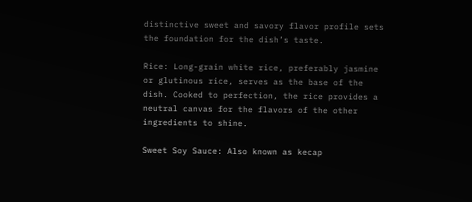distinctive sweet and savory flavor profile sets the foundation for the dish’s taste.

Rice: Long-grain white rice, preferably jasmine or glutinous rice, serves as the base of the dish. Cooked to perfection, the rice provides a neutral canvas for the flavors of the other ingredients to shine.

Sweet Soy Sauce: Also known as kecap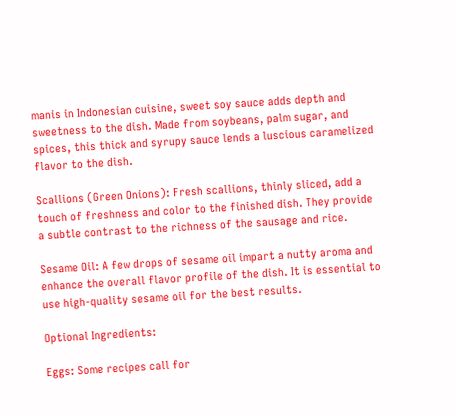manis in Indonesian cuisine, sweet soy sauce adds depth and sweetness to the dish. Made from soybeans, palm sugar, and spices, this thick and syrupy sauce lends a luscious caramelized flavor to the dish.

Scallions (Green Onions): Fresh scallions, thinly sliced, add a touch of freshness and color to the finished dish. They provide a subtle contrast to the richness of the sausage and rice.

Sesame Oil: A few drops of sesame oil impart a nutty aroma and enhance the overall flavor profile of the dish. It is essential to use high-quality sesame oil for the best results.

Optional Ingredients:

Eggs: Some recipes call for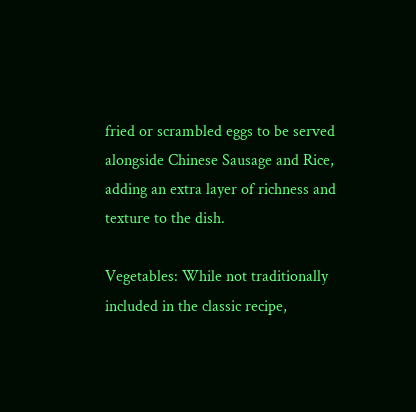fried or scrambled eggs to be served alongside Chinese Sausage and Rice, adding an extra layer of richness and texture to the dish.

Vegetables: While not traditionally included in the classic recipe,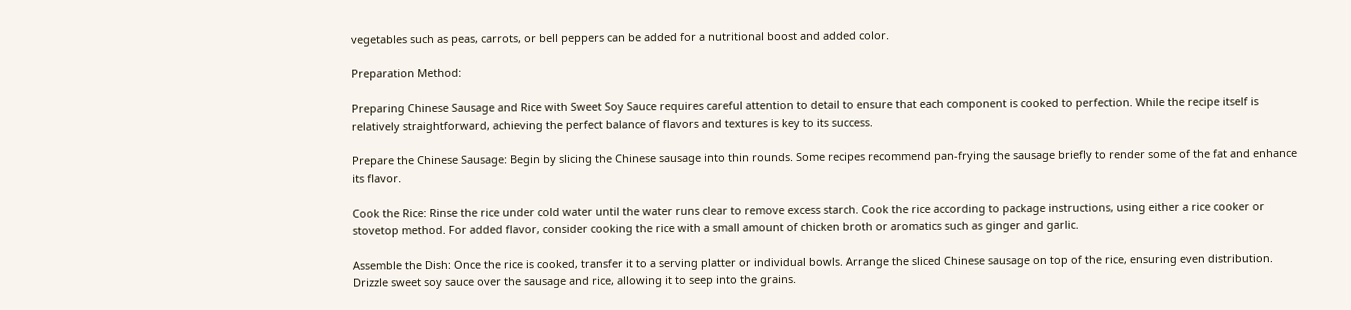vegetables such as peas, carrots, or bell peppers can be added for a nutritional boost and added color.

Preparation Method:

Preparing Chinese Sausage and Rice with Sweet Soy Sauce requires careful attention to detail to ensure that each component is cooked to perfection. While the recipe itself is relatively straightforward, achieving the perfect balance of flavors and textures is key to its success.

Prepare the Chinese Sausage: Begin by slicing the Chinese sausage into thin rounds. Some recipes recommend pan-frying the sausage briefly to render some of the fat and enhance its flavor.

Cook the Rice: Rinse the rice under cold water until the water runs clear to remove excess starch. Cook the rice according to package instructions, using either a rice cooker or stovetop method. For added flavor, consider cooking the rice with a small amount of chicken broth or aromatics such as ginger and garlic.

Assemble the Dish: Once the rice is cooked, transfer it to a serving platter or individual bowls. Arrange the sliced Chinese sausage on top of the rice, ensuring even distribution. Drizzle sweet soy sauce over the sausage and rice, allowing it to seep into the grains.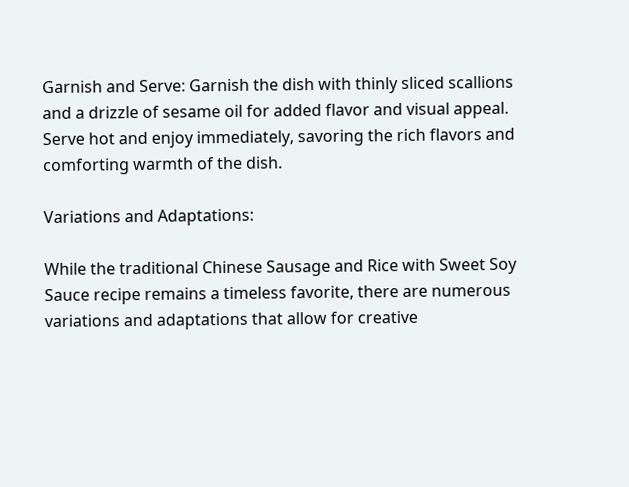Garnish and Serve: Garnish the dish with thinly sliced scallions and a drizzle of sesame oil for added flavor and visual appeal. Serve hot and enjoy immediately, savoring the rich flavors and comforting warmth of the dish.

Variations and Adaptations:

While the traditional Chinese Sausage and Rice with Sweet Soy Sauce recipe remains a timeless favorite, there are numerous variations and adaptations that allow for creative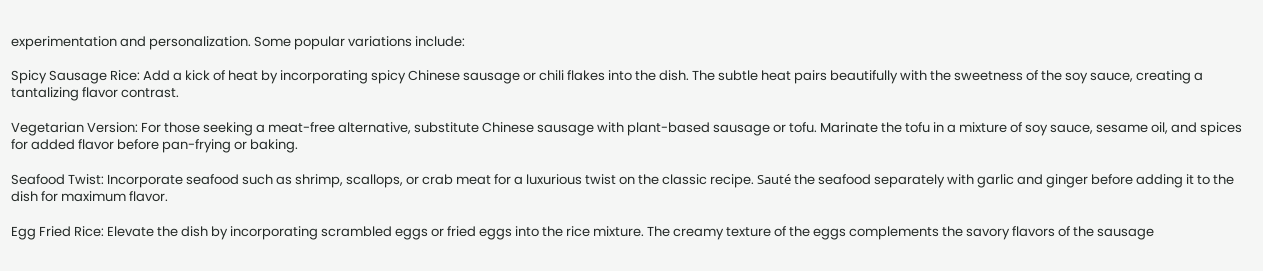experimentation and personalization. Some popular variations include:

Spicy Sausage Rice: Add a kick of heat by incorporating spicy Chinese sausage or chili flakes into the dish. The subtle heat pairs beautifully with the sweetness of the soy sauce, creating a tantalizing flavor contrast.

Vegetarian Version: For those seeking a meat-free alternative, substitute Chinese sausage with plant-based sausage or tofu. Marinate the tofu in a mixture of soy sauce, sesame oil, and spices for added flavor before pan-frying or baking.

Seafood Twist: Incorporate seafood such as shrimp, scallops, or crab meat for a luxurious twist on the classic recipe. Sauté the seafood separately with garlic and ginger before adding it to the dish for maximum flavor.

Egg Fried Rice: Elevate the dish by incorporating scrambled eggs or fried eggs into the rice mixture. The creamy texture of the eggs complements the savory flavors of the sausage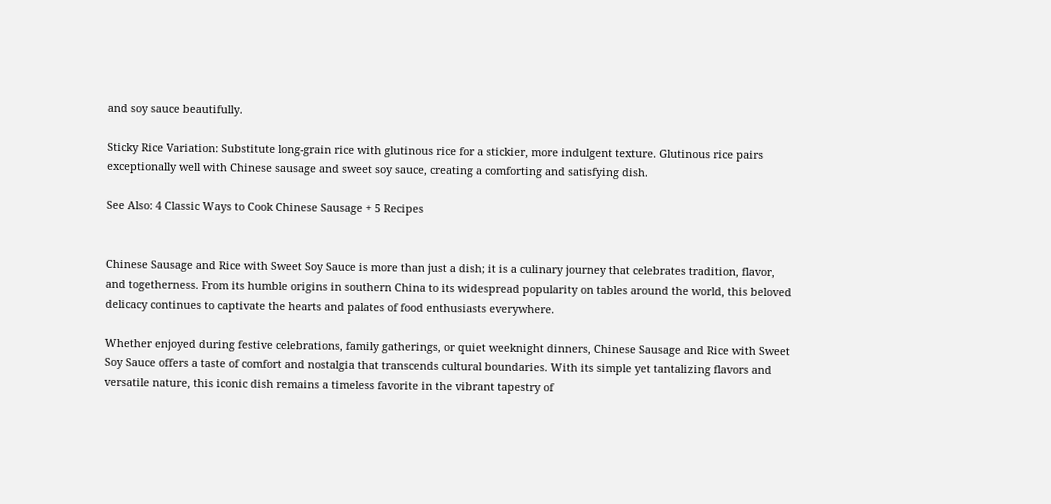and soy sauce beautifully.

Sticky Rice Variation: Substitute long-grain rice with glutinous rice for a stickier, more indulgent texture. Glutinous rice pairs exceptionally well with Chinese sausage and sweet soy sauce, creating a comforting and satisfying dish.

See Also: 4 Classic Ways to Cook Chinese Sausage + 5 Recipes


Chinese Sausage and Rice with Sweet Soy Sauce is more than just a dish; it is a culinary journey that celebrates tradition, flavor, and togetherness. From its humble origins in southern China to its widespread popularity on tables around the world, this beloved delicacy continues to captivate the hearts and palates of food enthusiasts everywhere.

Whether enjoyed during festive celebrations, family gatherings, or quiet weeknight dinners, Chinese Sausage and Rice with Sweet Soy Sauce offers a taste of comfort and nostalgia that transcends cultural boundaries. With its simple yet tantalizing flavors and versatile nature, this iconic dish remains a timeless favorite in the vibrant tapestry of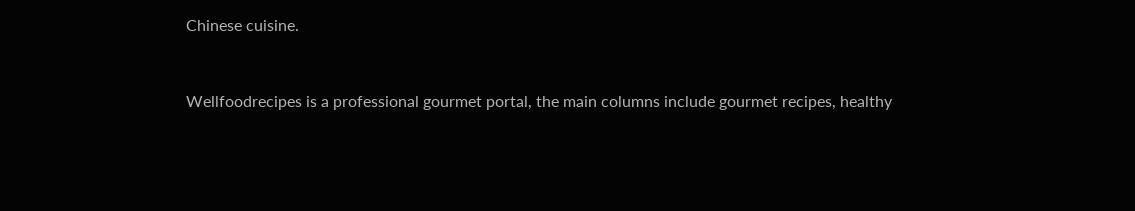Chinese cuisine.



Wellfoodrecipes is a professional gourmet portal, the main columns include gourmet recipes, healthy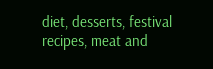diet, desserts, festival recipes, meat and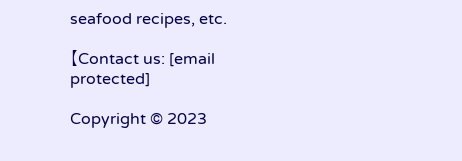seafood recipes, etc.

【Contact us: [email protected]

Copyright © 2023